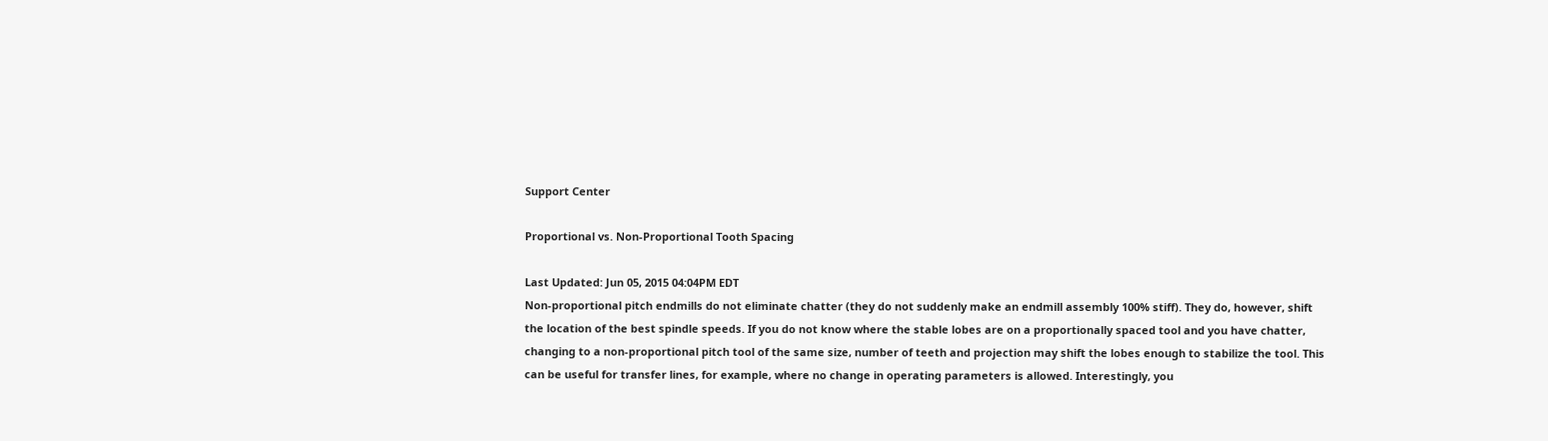Support Center

Proportional vs. Non-Proportional Tooth Spacing

Last Updated: Jun 05, 2015 04:04PM EDT
Non-proportional pitch endmills do not eliminate chatter (they do not suddenly make an endmill assembly 100% stiff). They do, however, shift the location of the best spindle speeds. If you do not know where the stable lobes are on a proportionally spaced tool and you have chatter, changing to a non-proportional pitch tool of the same size, number of teeth and projection may shift the lobes enough to stabilize the tool. This can be useful for transfer lines, for example, where no change in operating parameters is allowed. Interestingly, you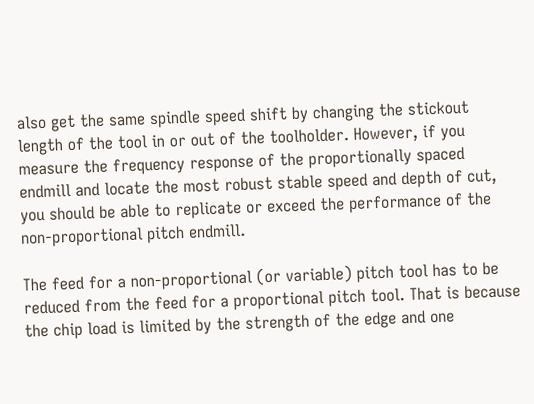also get the same spindle speed shift by changing the stickout length of the tool in or out of the toolholder. However, if you measure the frequency response of the proportionally spaced endmill and locate the most robust stable speed and depth of cut, you should be able to replicate or exceed the performance of the non-proportional pitch endmill.

The feed for a non-proportional (or variable) pitch tool has to be reduced from the feed for a proportional pitch tool. That is because the chip load is limited by the strength of the edge and one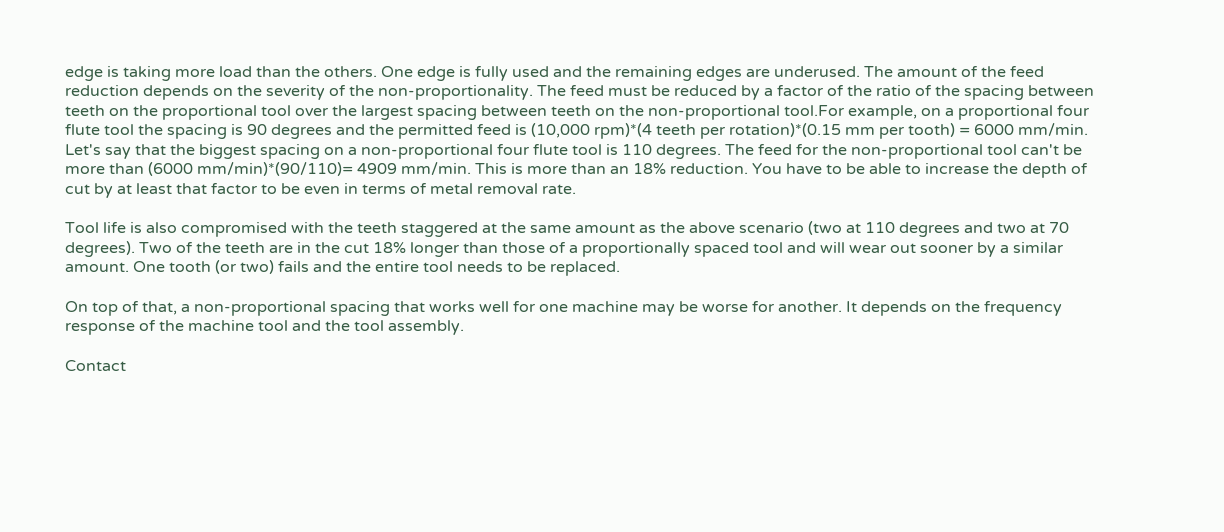edge is taking more load than the others. One edge is fully used and the remaining edges are underused. The amount of the feed reduction depends on the severity of the non-proportionality. The feed must be reduced by a factor of the ratio of the spacing between teeth on the proportional tool over the largest spacing between teeth on the non-proportional tool.For example, on a proportional four flute tool the spacing is 90 degrees and the permitted feed is (10,000 rpm)*(4 teeth per rotation)*(0.15 mm per tooth) = 6000 mm/min. Let's say that the biggest spacing on a non-proportional four flute tool is 110 degrees. The feed for the non-proportional tool can't be more than (6000 mm/min)*(90/110)= 4909 mm/min. This is more than an 18% reduction. You have to be able to increase the depth of cut by at least that factor to be even in terms of metal removal rate.

Tool life is also compromised with the teeth staggered at the same amount as the above scenario (two at 110 degrees and two at 70 degrees). Two of the teeth are in the cut 18% longer than those of a proportionally spaced tool and will wear out sooner by a similar amount. One tooth (or two) fails and the entire tool needs to be replaced.

On top of that, a non-proportional spacing that works well for one machine may be worse for another. It depends on the frequency response of the machine tool and the tool assembly.

Contact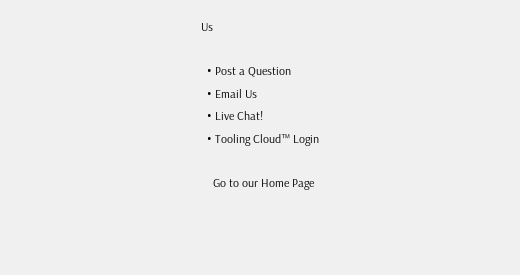Us

  • Post a Question
  • Email Us
  • Live Chat!
  • Tooling Cloud™ Login

    Go to our Home Page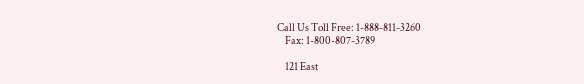Call Us Toll Free: 1-888-811-3260
    Fax: 1-800-807-3789

    121 East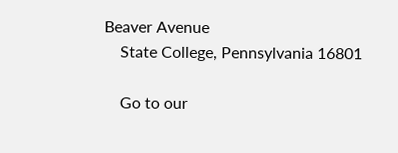Beaver Avenue
    State College, Pennsylvania 16801

    Go to our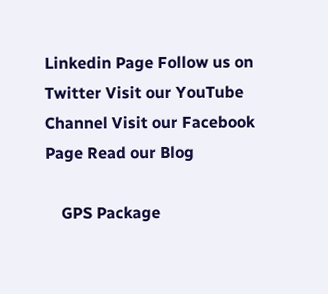Linkedin Page Follow us on Twitter Visit our YouTube Channel Visit our Facebook Page Read our Blog

    GPS Package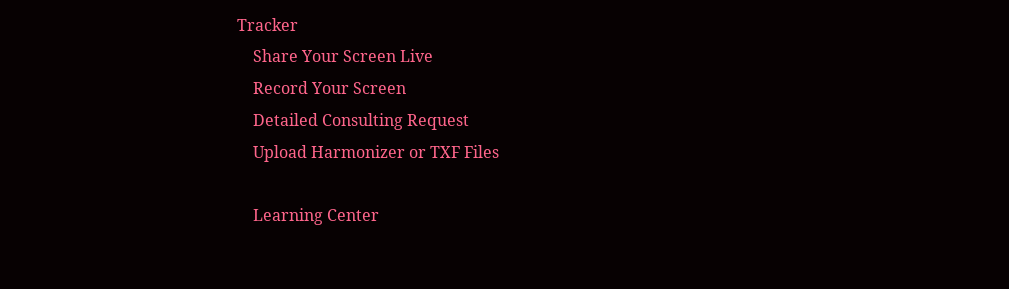Tracker
    Share Your Screen Live
    Record Your Screen
    Detailed Consulting Request
    Upload Harmonizer or TXF Files

    Learning Center